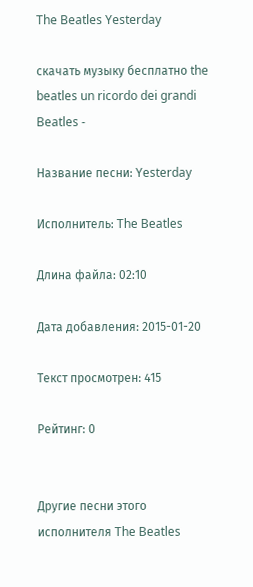The Beatles Yesterday

скачать музыку бесплатно the beatles un ricordo dei grandi Beatles -

Название песни: Yesterday

Исполнитель: The Beatles

Длина файла: 02:10

Дата добавления: 2015-01-20

Текст просмотрен: 415

Рейтинг: 0


Другие песни этого исполнителя The Beatles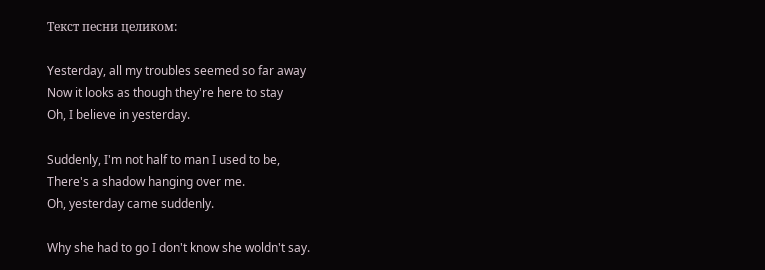Текст песни целиком:

Yesterday, all my troubles seemed so far away
Now it looks as though they're here to stay
Oh, I believe in yesterday.

Suddenly, I'm not half to man I used to be,
There's a shadow hanging over me.
Oh, yesterday came suddenly.

Why she had to go I don't know she woldn't say.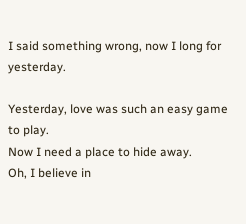I said something wrong, now I long for yesterday.

Yesterday, love was such an easy game to play.
Now I need a place to hide away.
Oh, I believe in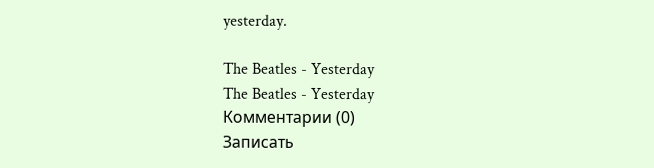yesterday.

The Beatles - Yesterday
The Beatles - Yesterday
Комментарии (0)
Записать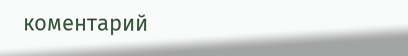коментарий